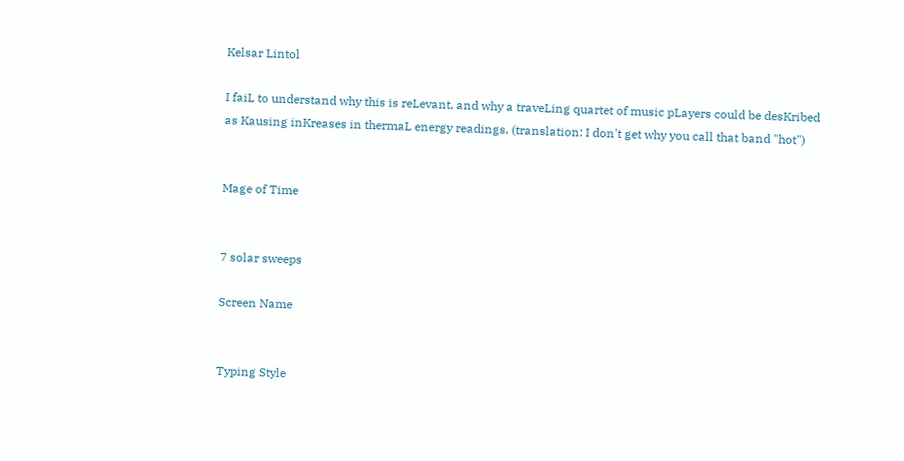Kelsar Lintol

I faiL to understand why this is reLevant, and why a traveLing quartet of music pLayers could be desKribed as Kausing inKreases in thermaL energy readings. (translation: I don't get why you call that band "hot")


Mage of Time


7 solar sweeps

Screen Name


Typing Style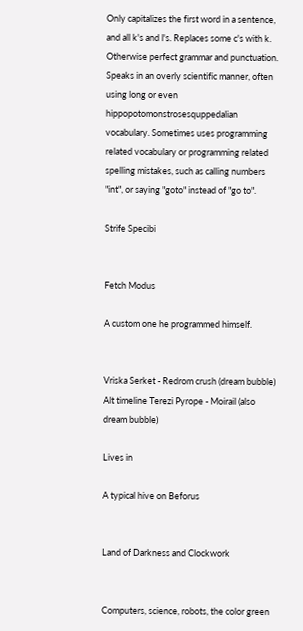Only capitalizes the first word in a sentence, and all k's and l's. Replaces some c's with k. Otherwise perfect grammar and punctuation. Speaks in an overly scientific manner, often using long or even hippopotomonstrosesquppedalian vocabulary. Sometimes uses programming related vocabulary or programming related spelling mistakes, such as calling numbers "int", or saying "goto" instead of "go to".

Strife Specibi


Fetch Modus

A custom one he programmed himself.


Vriska Serket - Redrom crush (dream bubble)
Alt timeline Terezi Pyrope - Moirail (also dream bubble)

Lives in

A typical hive on Beforus


Land of Darkness and Clockwork


Computers, science, robots, the color green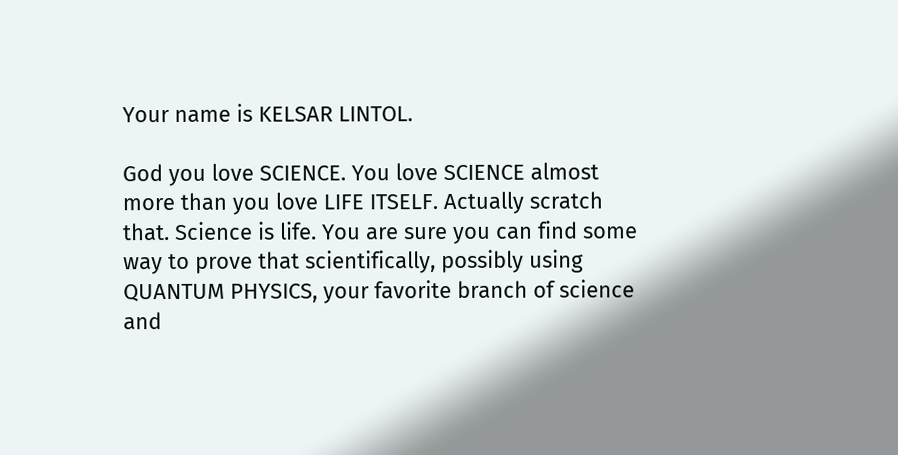Your name is KELSAR LINTOL.

God you love SCIENCE. You love SCIENCE almost more than you love LIFE ITSELF. Actually scratch that. Science is life. You are sure you can find some way to prove that scientifically, possibly using QUANTUM PHYSICS, your favorite branch of science and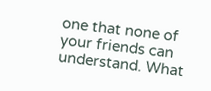one that none of your friends can understand. What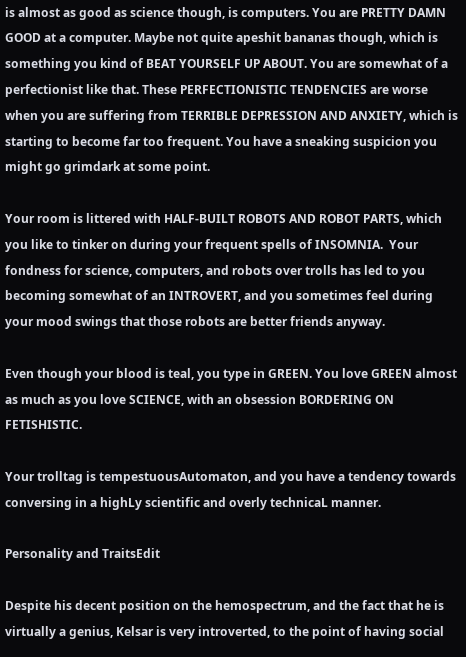is almost as good as science though, is computers. You are PRETTY DAMN GOOD at a computer. Maybe not quite apeshit bananas though, which is something you kind of BEAT YOURSELF UP ABOUT. You are somewhat of a perfectionist like that. These PERFECTIONISTIC TENDENCIES are worse when you are suffering from TERRIBLE DEPRESSION AND ANXIETY, which is starting to become far too frequent. You have a sneaking suspicion you might go grimdark at some point.

Your room is littered with HALF-BUILT ROBOTS AND ROBOT PARTS, which you like to tinker on during your frequent spells of INSOMNIA.  Your fondness for science, computers, and robots over trolls has led to you becoming somewhat of an INTROVERT, and you sometimes feel during your mood swings that those robots are better friends anyway.

Even though your blood is teal, you type in GREEN. You love GREEN almost as much as you love SCIENCE, with an obsession BORDERING ON FETISHISTIC.

Your trolltag is tempestuousAutomaton, and you have a tendency towards conversing in a highLy scientific and overly technicaL manner.

Personality and TraitsEdit

Despite his decent position on the hemospectrum, and the fact that he is virtually a genius, Kelsar is very introverted, to the point of having social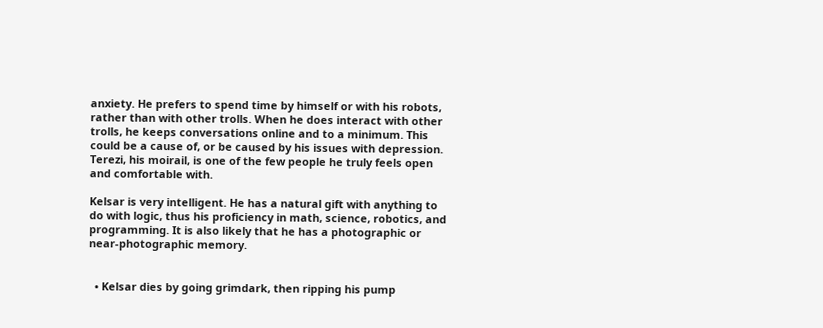anxiety. He prefers to spend time by himself or with his robots, rather than with other trolls. When he does interact with other trolls, he keeps conversations online and to a minimum. This could be a cause of, or be caused by his issues with depression. Terezi, his moirail, is one of the few people he truly feels open and comfortable with.

Kelsar is very intelligent. He has a natural gift with anything to do with logic, thus his proficiency in math, science, robotics, and programming. It is also likely that he has a photographic or near-photographic memory.


  • Kelsar dies by going grimdark, then ripping his pump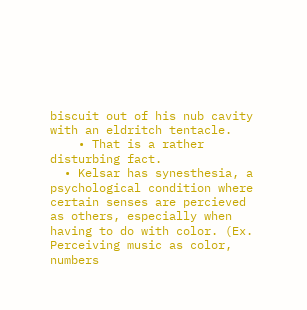biscuit out of his nub cavity with an eldritch tentacle.
    • That is a rather disturbing fact.
  • Kelsar has synesthesia, a psychological condition where certain senses are percieved as others, especially when having to do with color. (Ex. Perceiving music as color, numbers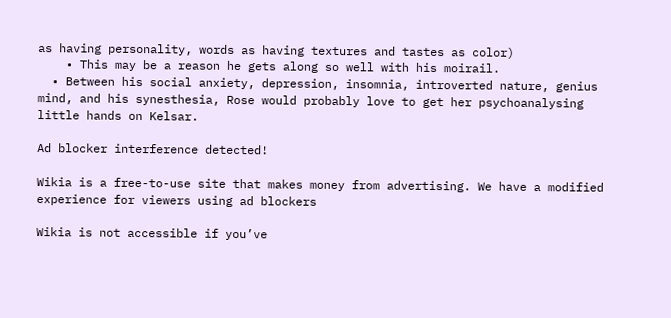as having personality, words as having textures and tastes as color)
    • This may be a reason he gets along so well with his moirail.
  • Between his social anxiety, depression, insomnia, introverted nature, genius mind, and his synesthesia, Rose would probably love to get her psychoanalysing little hands on Kelsar.

Ad blocker interference detected!

Wikia is a free-to-use site that makes money from advertising. We have a modified experience for viewers using ad blockers

Wikia is not accessible if you’ve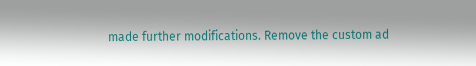made further modifications. Remove the custom ad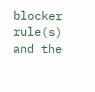blocker rule(s) and the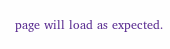page will load as expected.